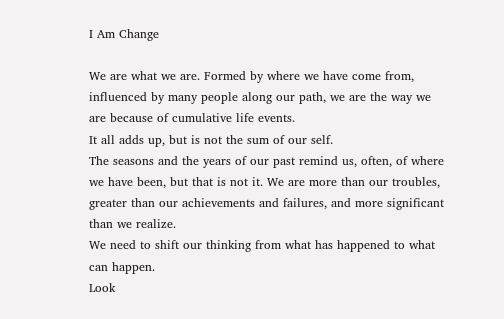I Am Change

We are what we are. Formed by where we have come from, influenced by many people along our path, we are the way we are because of cumulative life events.
It all adds up, but is not the sum of our self.
The seasons and the years of our past remind us, often, of where we have been, but that is not it. We are more than our troubles, greater than our achievements and failures, and more significant than we realize.
We need to shift our thinking from what has happened to what can happen.
Look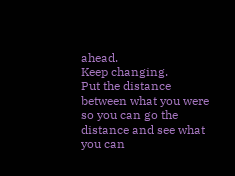ahead.
Keep changing.
Put the distance between what you were so you can go the distance and see what you can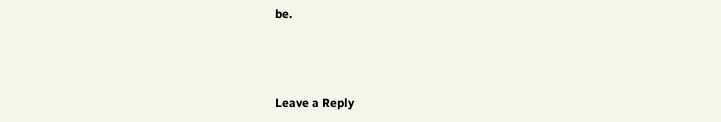be.



Leave a Reply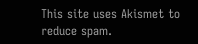This site uses Akismet to reduce spam.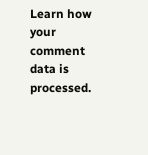Learn how your comment data is processed.